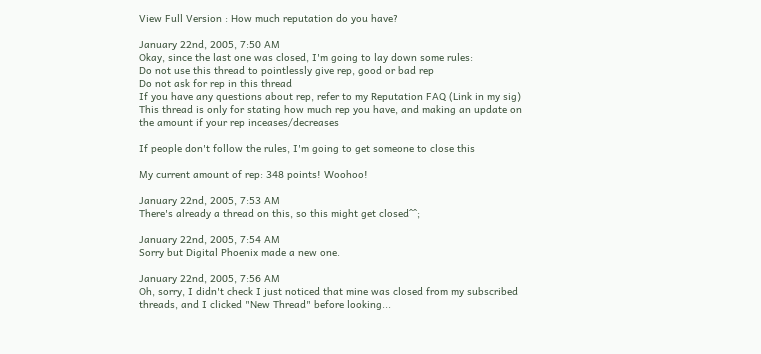View Full Version : How much reputation do you have?

January 22nd, 2005, 7:50 AM
Okay, since the last one was closed, I'm going to lay down some rules:
Do not use this thread to pointlessly give rep, good or bad rep
Do not ask for rep in this thread
If you have any questions about rep, refer to my Reputation FAQ (Link in my sig)
This thread is only for stating how much rep you have, and making an update on the amount if your rep inceases/decreases

If people don't follow the rules, I'm going to get someone to close this

My current amount of rep: 348 points! Woohoo!

January 22nd, 2005, 7:53 AM
There's already a thread on this, so this might get closed^^;

January 22nd, 2005, 7:54 AM
Sorry but Digital Phoenix made a new one.

January 22nd, 2005, 7:56 AM
Oh, sorry, I didn't check I just noticed that mine was closed from my subscribed threads, and I clicked "New Thread" before looking...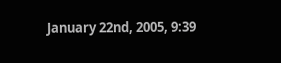January 22nd, 2005, 9:39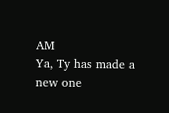AM
Ya, Ty has made a new one